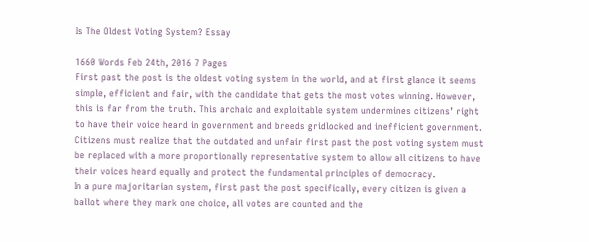Is The Oldest Voting System? Essay

1660 Words Feb 24th, 2016 7 Pages
First past the post is the oldest voting system in the world, and at first glance it seems simple, efficient and fair, with the candidate that gets the most votes winning. However, this is far from the truth. This archaic and exploitable system undermines citizens’ right to have their voice heard in government and breeds gridlocked and inefficient government. Citizens must realize that the outdated and unfair first past the post voting system must be replaced with a more proportionally representative system to allow all citizens to have their voices heard equally and protect the fundamental principles of democracy.
In a pure majoritarian system, first past the post specifically, every citizen is given a ballot where they mark one choice, all votes are counted and the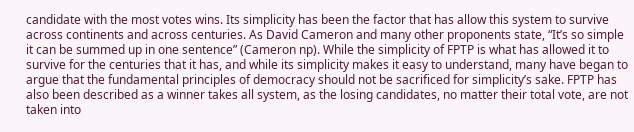candidate with the most votes wins. Its simplicity has been the factor that has allow this system to survive across continents and across centuries. As David Cameron and many other proponents state, “It’s so simple it can be summed up in one sentence” (Cameron np). While the simplicity of FPTP is what has allowed it to survive for the centuries that it has, and while its simplicity makes it easy to understand, many have began to argue that the fundamental principles of democracy should not be sacrificed for simplicity’s sake. FPTP has also been described as a winner takes all system, as the losing candidates, no matter their total vote, are not taken into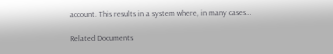account. This results in a system where, in many cases…

Related Documents